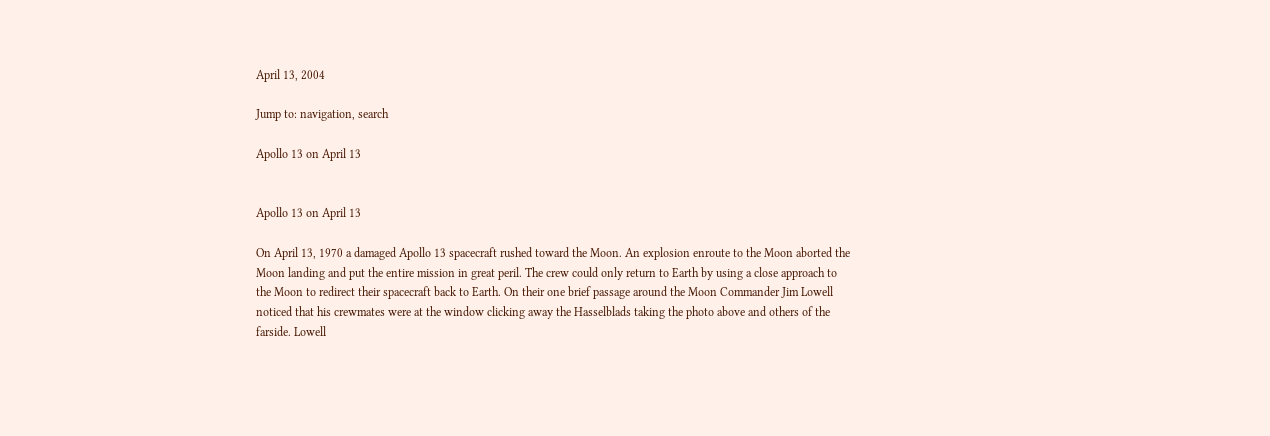April 13, 2004

Jump to: navigation, search

Apollo 13 on April 13


Apollo 13 on April 13

On April 13, 1970 a damaged Apollo 13 spacecraft rushed toward the Moon. An explosion enroute to the Moon aborted the Moon landing and put the entire mission in great peril. The crew could only return to Earth by using a close approach to the Moon to redirect their spacecraft back to Earth. On their one brief passage around the Moon Commander Jim Lowell noticed that his crewmates were at the window clicking away the Hasselblads taking the photo above and others of the farside. Lowell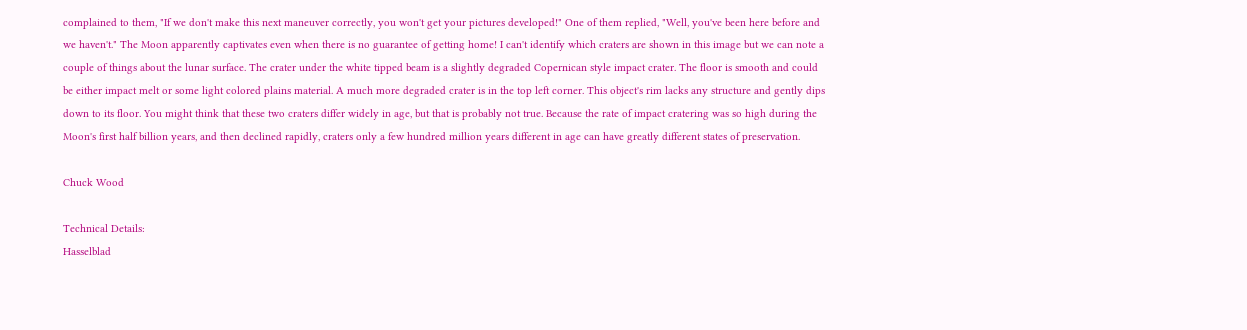complained to them, "If we don't make this next maneuver correctly, you won't get your pictures developed!" One of them replied, "Well, you've been here before and we haven't." The Moon apparently captivates even when there is no guarantee of getting home! I can't identify which craters are shown in this image but we can note a couple of things about the lunar surface. The crater under the white tipped beam is a slightly degraded Copernican style impact crater. The floor is smooth and could be either impact melt or some light colored plains material. A much more degraded crater is in the top left corner. This object's rim lacks any structure and gently dips down to its floor. You might think that these two craters differ widely in age, but that is probably not true. Because the rate of impact cratering was so high during the Moon's first half billion years, and then declined rapidly, craters only a few hundred million years different in age can have greatly different states of preservation.

Chuck Wood

Technical Details:
Hasselblad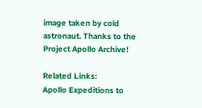image taken by cold astronaut. Thanks to the Project Apollo Archive!

Related Links:
Apollo Expeditions to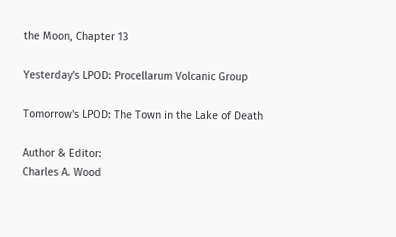the Moon, Chapter 13

Yesterday's LPOD: Procellarum Volcanic Group

Tomorrow's LPOD: The Town in the Lake of Death

Author & Editor:
Charles A. Wood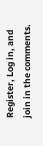Register, Log in, and join in the comments.